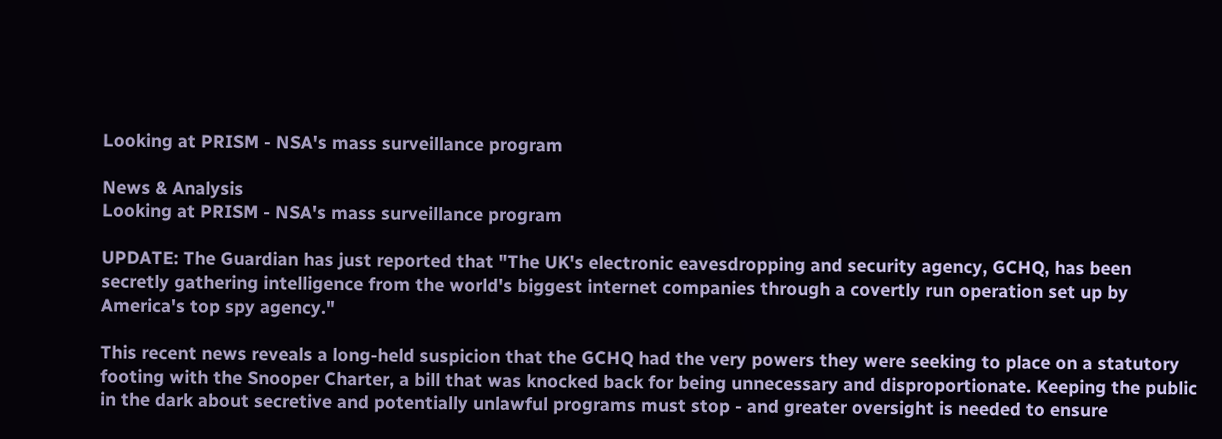Looking at PRISM - NSA's mass surveillance program

News & Analysis
Looking at PRISM - NSA's mass surveillance program

UPDATE: The Guardian has just reported that "The UK's electronic eavesdropping and security agency, GCHQ, has been secretly gathering intelligence from the world's biggest internet companies through a covertly run operation set up by America's top spy agency."

This recent news reveals a long-held suspicion that the GCHQ had the very powers they were seeking to place on a statutory footing with the Snooper Charter, a bill that was knocked back for being unnecessary and disproportionate. Keeping the public in the dark about secretive and potentially unlawful programs must stop - and greater oversight is needed to ensure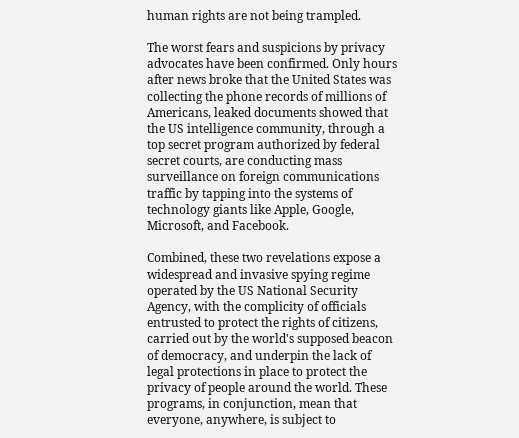human rights are not being trampled.

The worst fears and suspicions by privacy advocates have been confirmed. Only hours after news broke that the United States was collecting the phone records of millions of Americans, leaked documents showed that the US intelligence community, through a top secret program authorized by federal secret courts, are conducting mass surveillance on foreign communications traffic by tapping into the systems of technology giants like Apple, Google, Microsoft, and Facebook.

Combined, these two revelations expose a widespread and invasive spying regime operated by the US National Security Agency, with the complicity of officials entrusted to protect the rights of citizens, carried out by the world's supposed beacon of democracy, and underpin the lack of legal protections in place to protect the privacy of people around the world. These programs, in conjunction, mean that everyone, anywhere, is subject to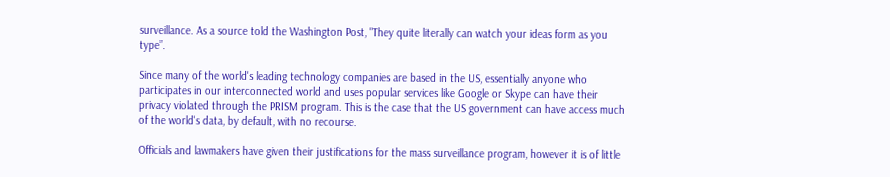surveillance. As a source told the Washington Post, "They quite literally can watch your ideas form as you type”.

Since many of the world's leading technology companies are based in the US, essentially anyone who participates in our interconnected world and uses popular services like Google or Skype can have their privacy violated through the PRISM program. This is the case that the US government can have access much of the world's data, by default, with no recourse.

Officials and lawmakers have given their justifications for the mass surveillance program, however it is of little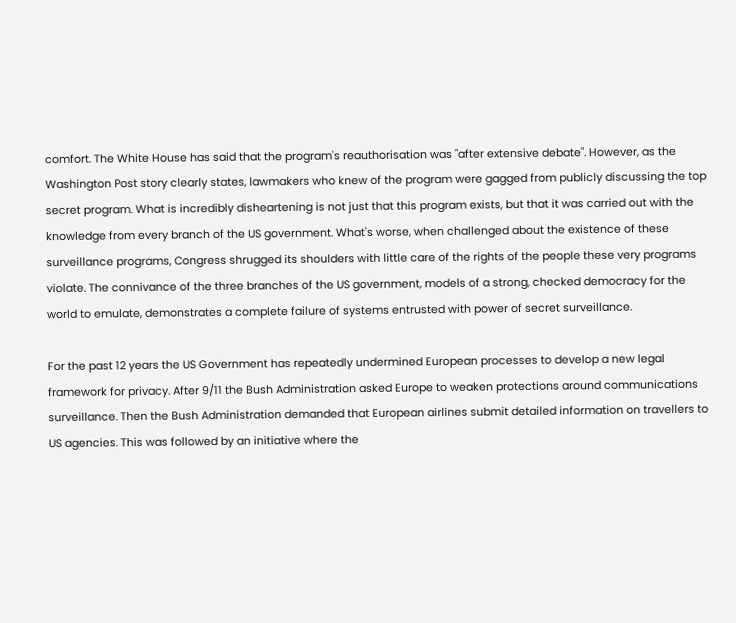comfort. The White House has said that the program's reauthorisation was "after extensive debate". However, as the Washington Post story clearly states, lawmakers who knew of the program were gagged from publicly discussing the top secret program. What is incredibly disheartening is not just that this program exists, but that it was carried out with the knowledge from every branch of the US government. What's worse, when challenged about the existence of these surveillance programs, Congress shrugged its shoulders with little care of the rights of the people these very programs violate. The connivance of the three branches of the US government, models of a strong, checked democracy for the world to emulate, demonstrates a complete failure of systems entrusted with power of secret surveillance.

For the past 12 years the US Government has repeatedly undermined European processes to develop a new legal framework for privacy. After 9/11 the Bush Administration asked Europe to weaken protections around communications surveillance. Then the Bush Administration demanded that European airlines submit detailed information on travellers to US agencies. This was followed by an initiative where the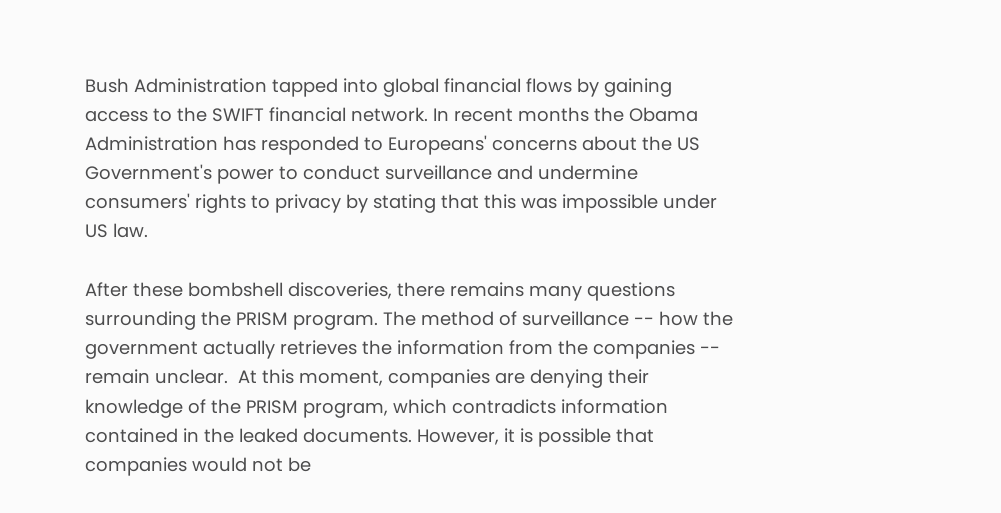Bush Administration tapped into global financial flows by gaining access to the SWIFT financial network. In recent months the Obama Administration has responded to Europeans' concerns about the US Government's power to conduct surveillance and undermine consumers' rights to privacy by stating that this was impossible under US law.

After these bombshell discoveries, there remains many questions surrounding the PRISM program. The method of surveillance -- how the government actually retrieves the information from the companies -- remain unclear.  At this moment, companies are denying their knowledge of the PRISM program, which contradicts information contained in the leaked documents. However, it is possible that companies would not be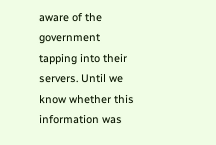aware of the government tapping into their servers. Until we know whether this information was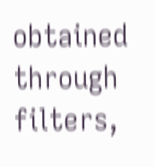obtained through filters,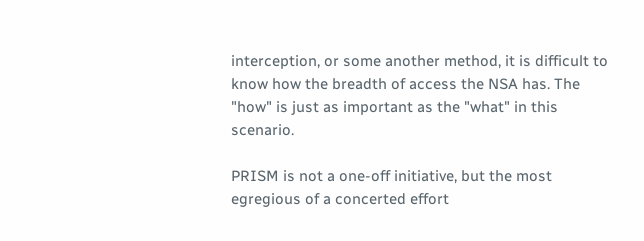interception, or some another method, it is difficult to know how the breadth of access the NSA has. The "how" is just as important as the "what" in this scenario.

PRISM is not a one-off initiative, but the most egregious of a concerted effort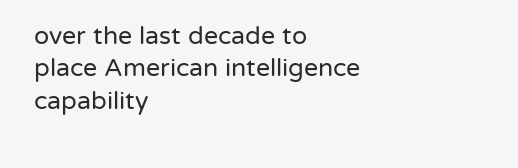over the last decade to place American intelligence capability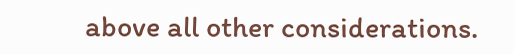above all other considerations.